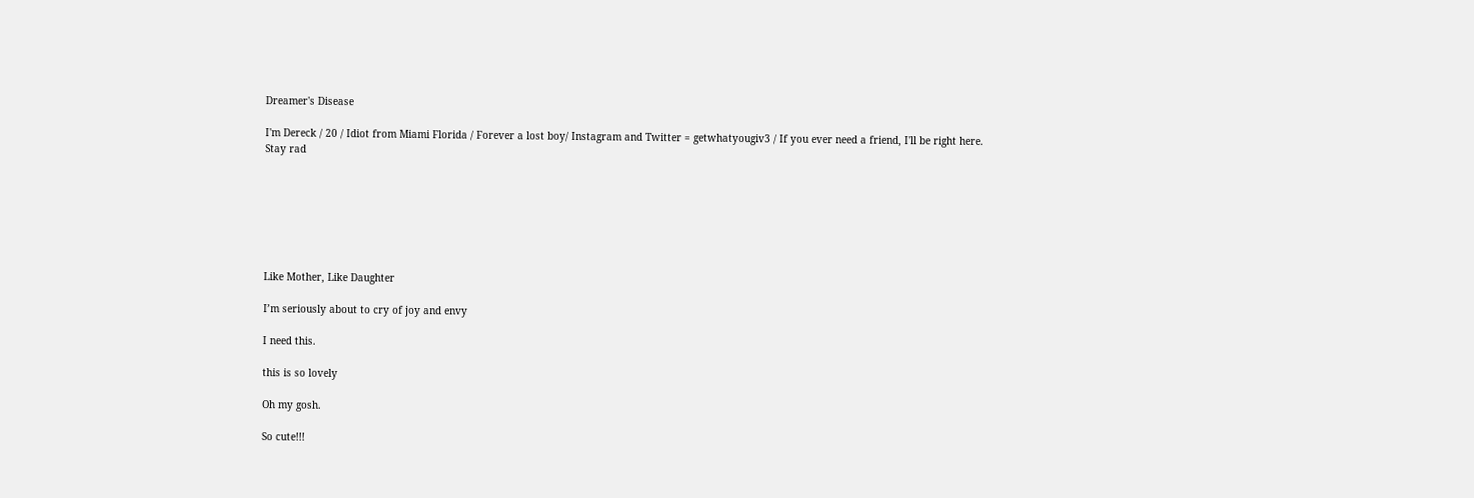Dreamer's Disease

I'm Dereck / 20 / Idiot from Miami Florida / Forever a lost boy/ Instagram and Twitter = getwhatyougiv3 / If you ever need a friend, I'll be right here.
Stay rad







Like Mother, Like Daughter

I’m seriously about to cry of joy and envy

I need this.

this is so lovely

Oh my gosh.

So cute!!!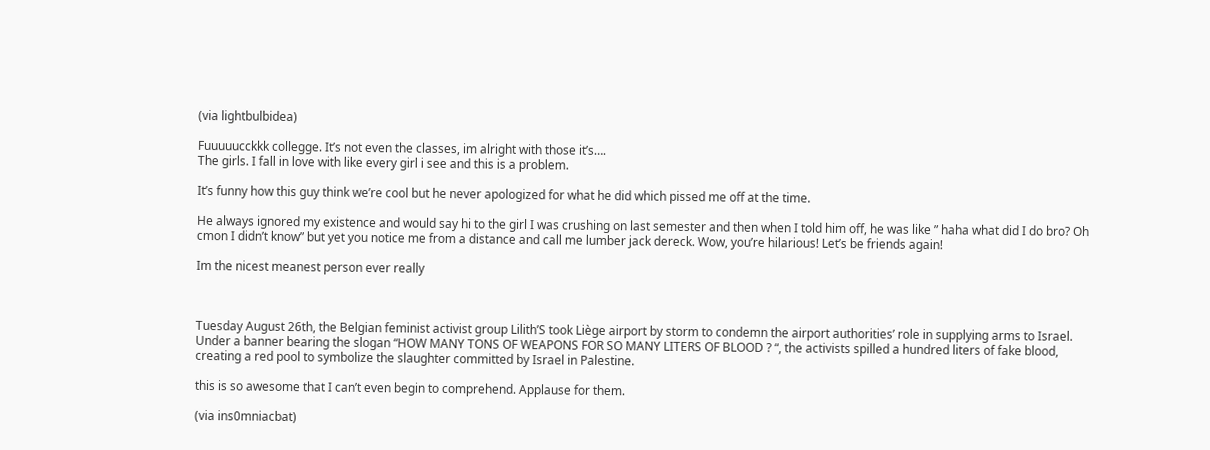(via lightbulbidea)

Fuuuuucckkk collegge. It’s not even the classes, im alright with those it’s….
The girls. I fall in love with like every girl i see and this is a problem.

It’s funny how this guy think we’re cool but he never apologized for what he did which pissed me off at the time.

He always ignored my existence and would say hi to the girl I was crushing on last semester and then when I told him off, he was like ” haha what did I do bro? Oh cmon I didn’t know” but yet you notice me from a distance and call me lumber jack dereck. Wow, you’re hilarious! Let’s be friends again!

Im the nicest meanest person ever really



Tuesday August 26th, the Belgian feminist activist group Lilith’S took Liège airport by storm to condemn the airport authorities’ role in supplying arms to Israel. Under a banner bearing the slogan “HOW MANY TONS OF WEAPONS FOR SO MANY LITERS OF BLOOD ? “, the activists spilled a hundred liters of fake blood, creating a red pool to symbolize the slaughter committed by Israel in Palestine.

this is so awesome that I can’t even begin to comprehend. Applause for them.

(via ins0mniacbat)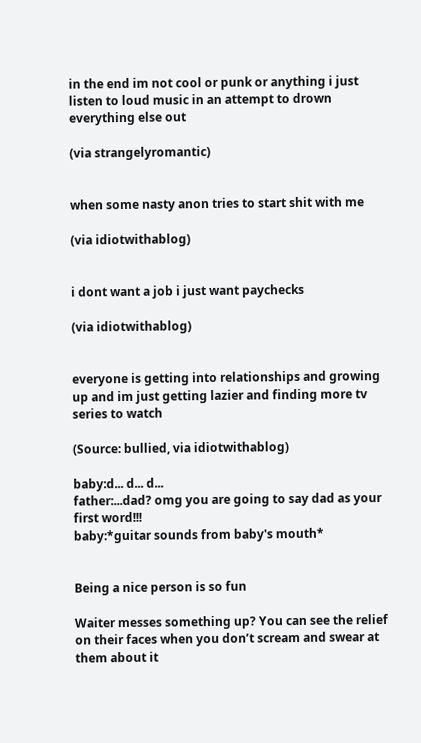in the end im not cool or punk or anything i just listen to loud music in an attempt to drown everything else out

(via strangelyromantic)


when some nasty anon tries to start shit with me

(via idiotwithablog)


i dont want a job i just want paychecks

(via idiotwithablog)


everyone is getting into relationships and growing up and im just getting lazier and finding more tv series to watch

(Source: bullied, via idiotwithablog)

baby:d... d... d...
father:...dad? omg you are going to say dad as your first word!!!
baby:*guitar sounds from baby's mouth*


Being a nice person is so fun

Waiter messes something up? You can see the relief on their faces when you don’t scream and swear at them about it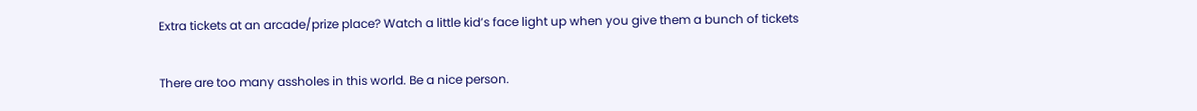Extra tickets at an arcade/prize place? Watch a little kid’s face light up when you give them a bunch of tickets

There are too many assholes in this world. Be a nice person.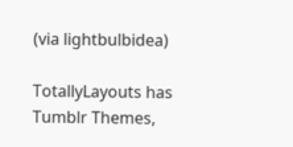(via lightbulbidea)

TotallyLayouts has Tumblr Themes,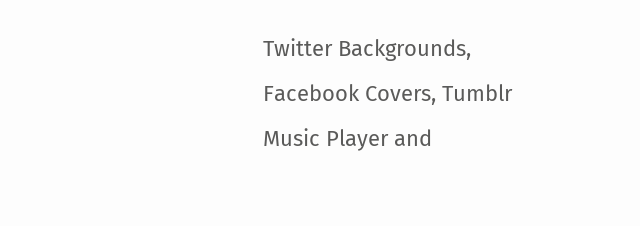Twitter Backgrounds, Facebook Covers, Tumblr Music Player and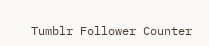Tumblr Follower Counter